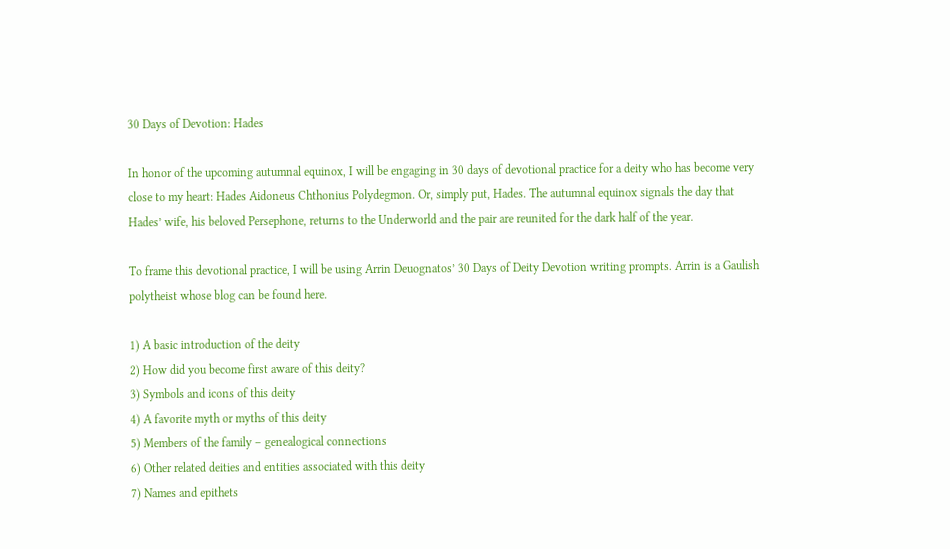30 Days of Devotion: Hades

In honor of the upcoming autumnal equinox, I will be engaging in 30 days of devotional practice for a deity who has become very close to my heart: Hades Aidoneus Chthonius Polydegmon. Or, simply put, Hades. The autumnal equinox signals the day that Hades’ wife, his beloved Persephone, returns to the Underworld and the pair are reunited for the dark half of the year.

To frame this devotional practice, I will be using Arrin Deuognatos’ 30 Days of Deity Devotion writing prompts. Arrin is a Gaulish polytheist whose blog can be found here.

1) A basic introduction of the deity
2) How did you become first aware of this deity?
3) Symbols and icons of this deity
4) A favorite myth or myths of this deity
5) Members of the family – genealogical connections
6) Other related deities and entities associated with this deity
7) Names and epithets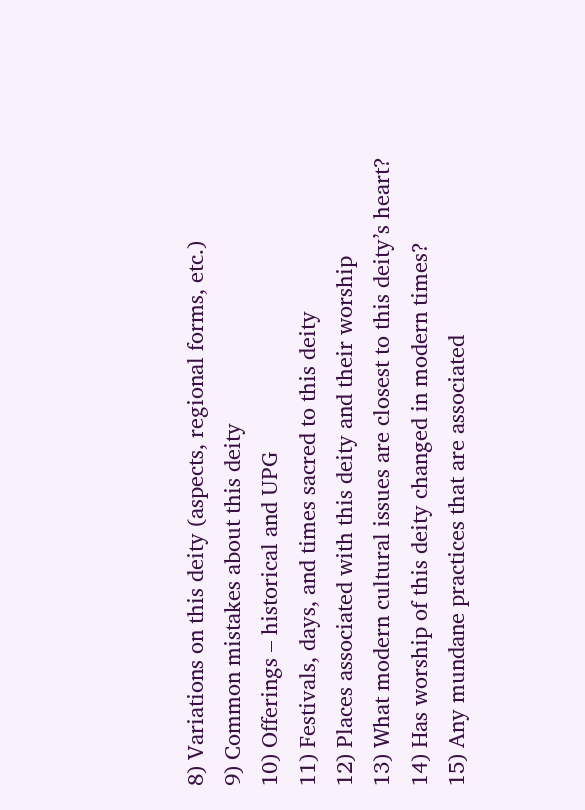8) Variations on this deity (aspects, regional forms, etc.)
9) Common mistakes about this deity
10) Offerings – historical and UPG
11) Festivals, days, and times sacred to this deity
12) Places associated with this deity and their worship
13) What modern cultural issues are closest to this deity’s heart?
14) Has worship of this deity changed in modern times?
15) Any mundane practices that are associated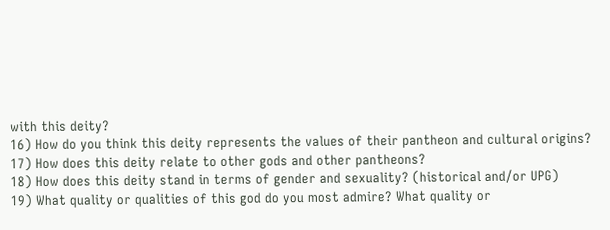with this deity?
16) How do you think this deity represents the values of their pantheon and cultural origins?
17) How does this deity relate to other gods and other pantheons?
18) How does this deity stand in terms of gender and sexuality? (historical and/or UPG)
19) What quality or qualities of this god do you most admire? What quality or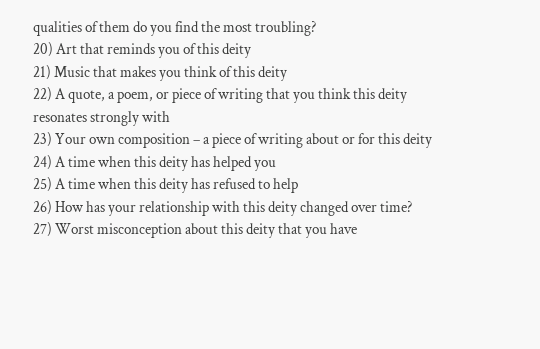qualities of them do you find the most troubling?
20) Art that reminds you of this deity
21) Music that makes you think of this deity
22) A quote, a poem, or piece of writing that you think this deity resonates strongly with
23) Your own composition – a piece of writing about or for this deity
24) A time when this deity has helped you
25) A time when this deity has refused to help
26) How has your relationship with this deity changed over time?
27) Worst misconception about this deity that you have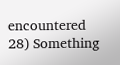encountered
28) Something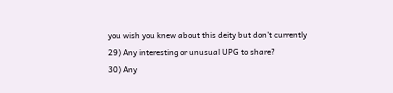you wish you knew about this deity but don’t currently
29) Any interesting or unusual UPG to share?
30) Any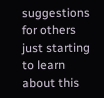suggestions for others just starting to learn about this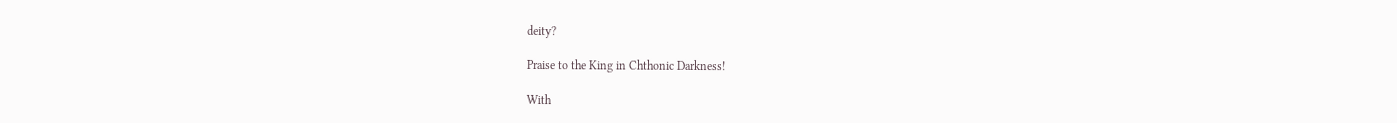deity?

Praise to the King in Chthonic Darkness!

With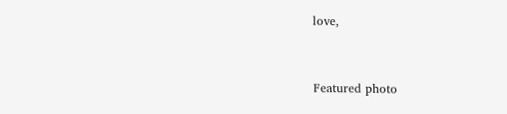love,


Featured photo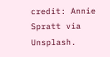credit: Annie Spratt via Unsplash.